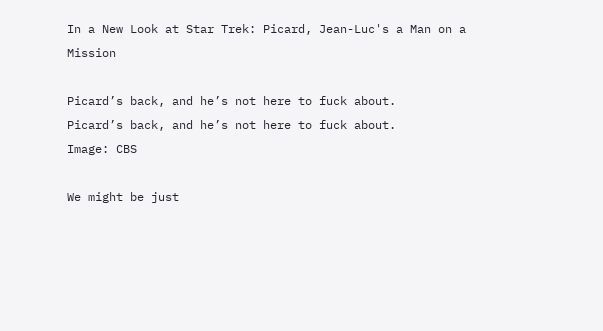In a New Look at Star Trek: Picard, Jean-Luc's a Man on a Mission

Picard’s back, and he’s not here to fuck about.
Picard’s back, and he’s not here to fuck about.
Image: CBS

We might be just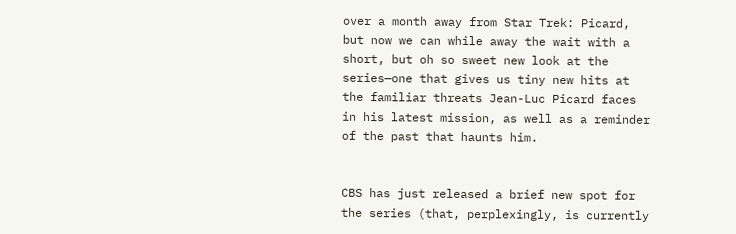over a month away from Star Trek: Picard, but now we can while away the wait with a short, but oh so sweet new look at the series—one that gives us tiny new hits at the familiar threats Jean-Luc Picard faces in his latest mission, as well as a reminder of the past that haunts him.


CBS has just released a brief new spot for the series (that, perplexingly, is currently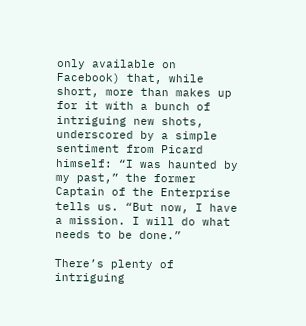only available on Facebook) that, while short, more than makes up for it with a bunch of intriguing new shots, underscored by a simple sentiment from Picard himself: “I was haunted by my past,” the former Captain of the Enterprise tells us. “But now, I have a mission. I will do what needs to be done.”

There’s plenty of intriguing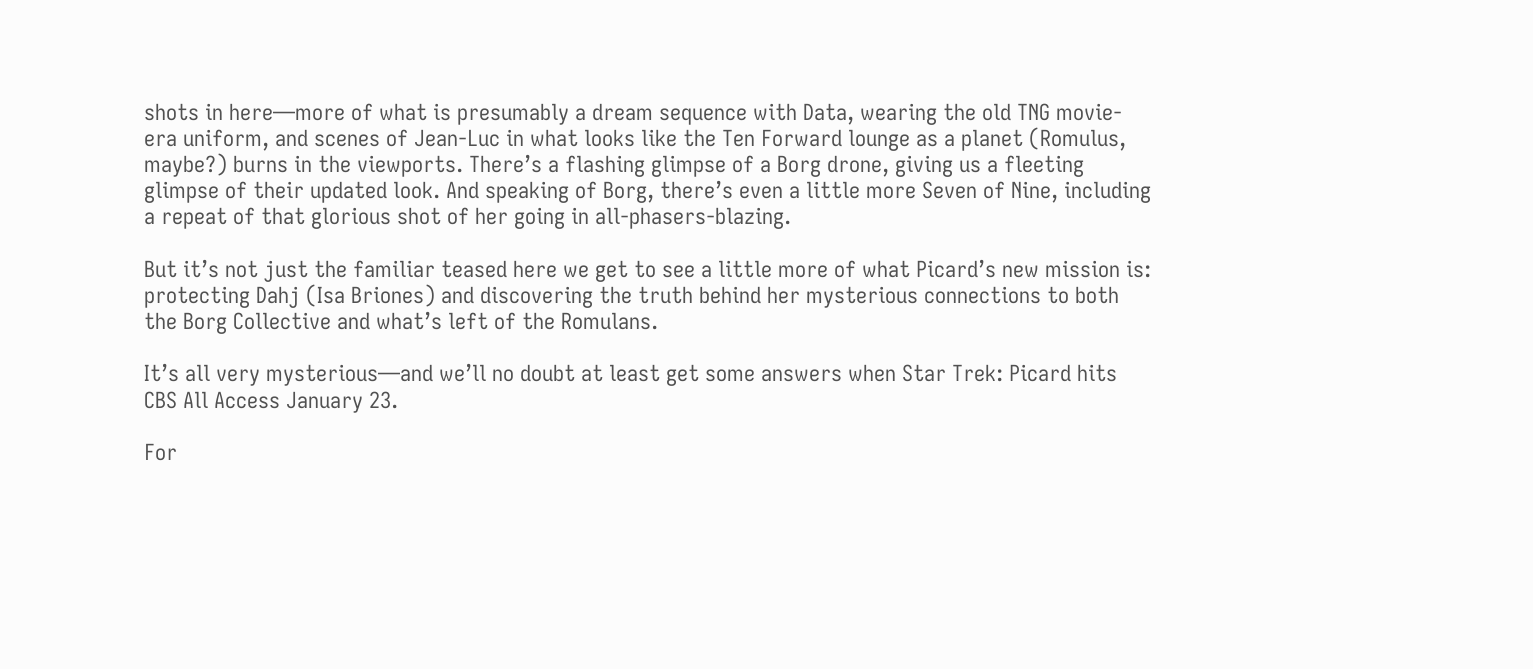shots in here—more of what is presumably a dream sequence with Data, wearing the old TNG movie-era uniform, and scenes of Jean-Luc in what looks like the Ten Forward lounge as a planet (Romulus, maybe?) burns in the viewports. There’s a flashing glimpse of a Borg drone, giving us a fleeting glimpse of their updated look. And speaking of Borg, there’s even a little more Seven of Nine, including a repeat of that glorious shot of her going in all-phasers-blazing.

But it’s not just the familiar teased here we get to see a little more of what Picard’s new mission is: protecting Dahj (Isa Briones) and discovering the truth behind her mysterious connections to both the Borg Collective and what’s left of the Romulans.

It’s all very mysterious—and we’ll no doubt at least get some answers when Star Trek: Picard hits CBS All Access January 23.

For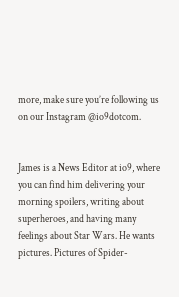more, make sure you’re following us on our Instagram @io9dotcom.


James is a News Editor at io9, where you can find him delivering your morning spoilers, writing about superheroes, and having many feelings about Star Wars. He wants pictures. Pictures of Spider-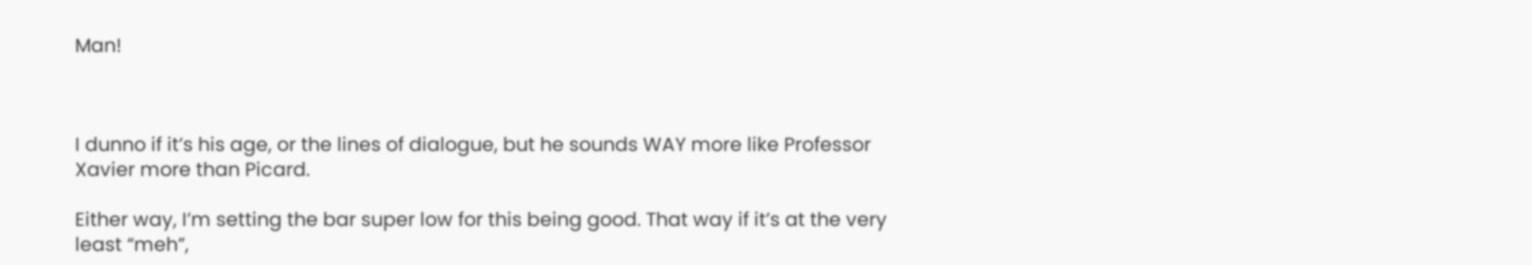Man!



I dunno if it’s his age, or the lines of dialogue, but he sounds WAY more like Professor Xavier more than Picard.

Either way, I’m setting the bar super low for this being good. That way if it’s at the very least “meh”,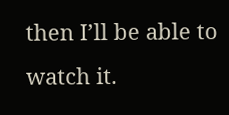then I’ll be able to watch it.